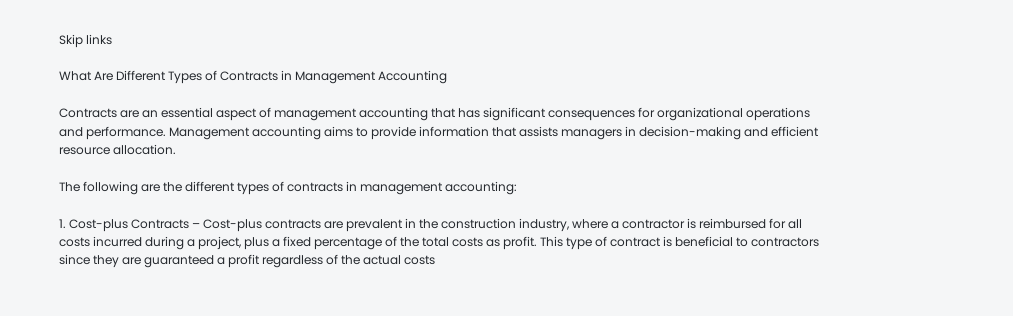Skip links

What Are Different Types of Contracts in Management Accounting

Contracts are an essential aspect of management accounting that has significant consequences for organizational operations and performance. Management accounting aims to provide information that assists managers in decision-making and efficient resource allocation.

The following are the different types of contracts in management accounting:

1. Cost-plus Contracts – Cost-plus contracts are prevalent in the construction industry, where a contractor is reimbursed for all costs incurred during a project, plus a fixed percentage of the total costs as profit. This type of contract is beneficial to contractors since they are guaranteed a profit regardless of the actual costs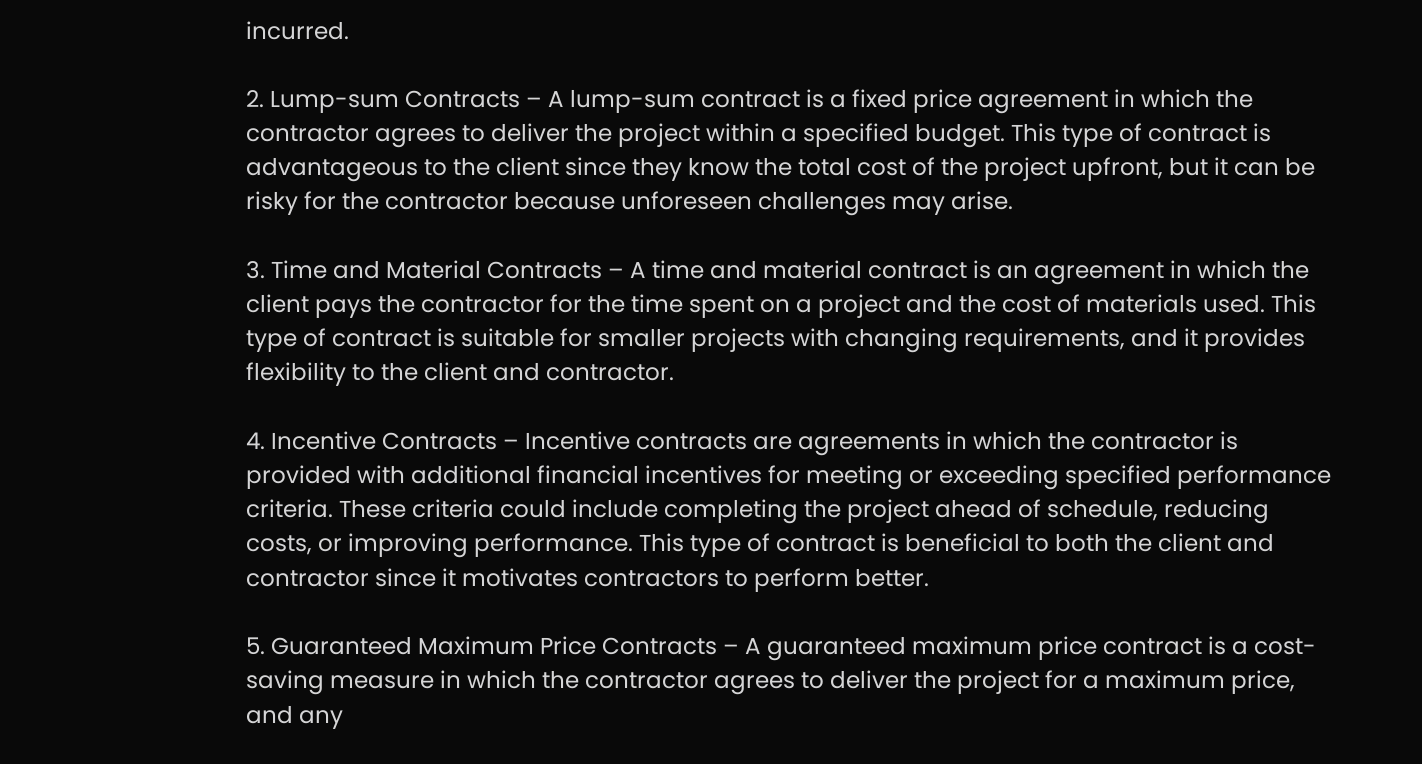incurred.

2. Lump-sum Contracts – A lump-sum contract is a fixed price agreement in which the contractor agrees to deliver the project within a specified budget. This type of contract is advantageous to the client since they know the total cost of the project upfront, but it can be risky for the contractor because unforeseen challenges may arise.

3. Time and Material Contracts – A time and material contract is an agreement in which the client pays the contractor for the time spent on a project and the cost of materials used. This type of contract is suitable for smaller projects with changing requirements, and it provides flexibility to the client and contractor.

4. Incentive Contracts – Incentive contracts are agreements in which the contractor is provided with additional financial incentives for meeting or exceeding specified performance criteria. These criteria could include completing the project ahead of schedule, reducing costs, or improving performance. This type of contract is beneficial to both the client and contractor since it motivates contractors to perform better.

5. Guaranteed Maximum Price Contracts – A guaranteed maximum price contract is a cost-saving measure in which the contractor agrees to deliver the project for a maximum price, and any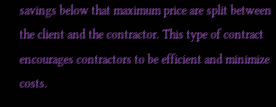savings below that maximum price are split between the client and the contractor. This type of contract encourages contractors to be efficient and minimize costs.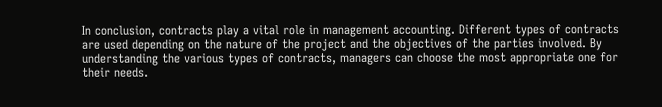In conclusion, contracts play a vital role in management accounting. Different types of contracts are used depending on the nature of the project and the objectives of the parties involved. By understanding the various types of contracts, managers can choose the most appropriate one for their needs.